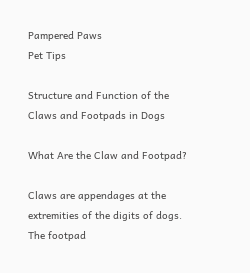Pampered Paws
Pet Tips

Structure and Function of the Claws and Footpads in Dogs

What Are the Claw and Footpad?

Claws are appendages at the extremities of the digits of dogs. The footpad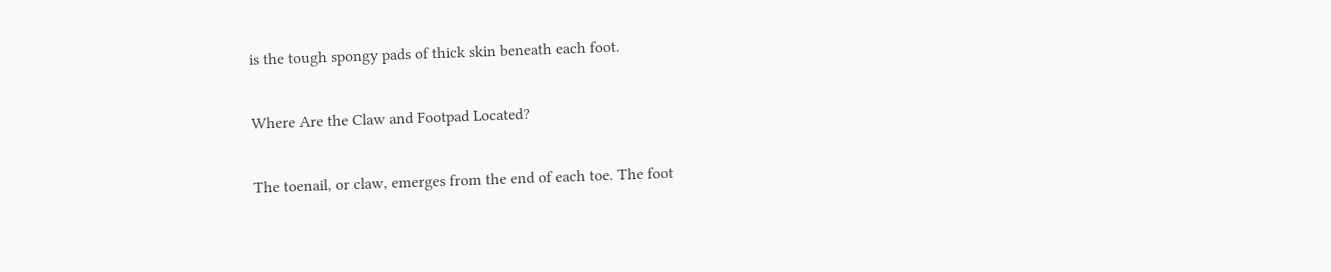is the tough spongy pads of thick skin beneath each foot.

Where Are the Claw and Footpad Located?

The toenail, or claw, emerges from the end of each toe. The foot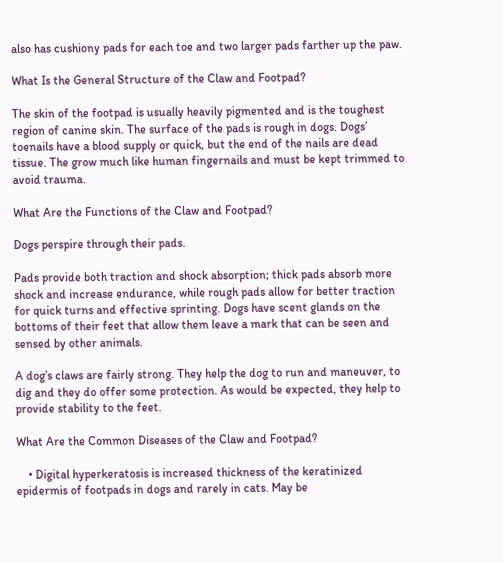also has cushiony pads for each toe and two larger pads farther up the paw.

What Is the General Structure of the Claw and Footpad?

The skin of the footpad is usually heavily pigmented and is the toughest region of canine skin. The surface of the pads is rough in dogs. Dogs’ toenails have a blood supply or quick, but the end of the nails are dead tissue. The grow much like human fingernails and must be kept trimmed to avoid trauma.

What Are the Functions of the Claw and Footpad?

Dogs perspire through their pads.

Pads provide both traction and shock absorption; thick pads absorb more shock and increase endurance, while rough pads allow for better traction for quick turns and effective sprinting. Dogs have scent glands on the bottoms of their feet that allow them leave a mark that can be seen and sensed by other animals.

A dog’s claws are fairly strong. They help the dog to run and maneuver, to dig and they do offer some protection. As would be expected, they help to provide stability to the feet.

What Are the Common Diseases of the Claw and Footpad?

    • Digital hyperkeratosis is increased thickness of the keratinized epidermis of footpads in dogs and rarely in cats. May be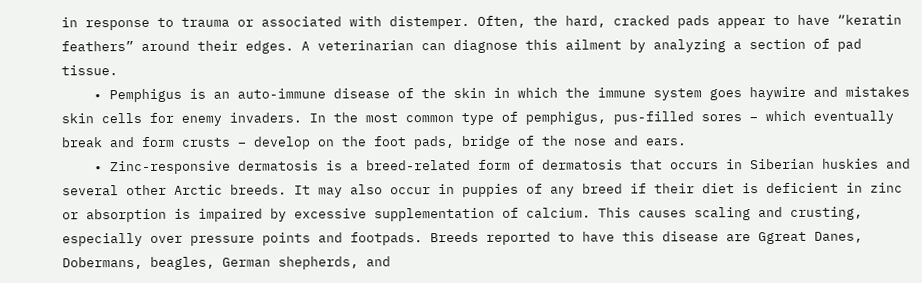in response to trauma or associated with distemper. Often, the hard, cracked pads appear to have “keratin feathers” around their edges. A veterinarian can diagnose this ailment by analyzing a section of pad tissue.
    • Pemphigus is an auto-immune disease of the skin in which the immune system goes haywire and mistakes skin cells for enemy invaders. In the most common type of pemphigus, pus-filled sores – which eventually break and form crusts – develop on the foot pads, bridge of the nose and ears.
    • Zinc-responsive dermatosis is a breed-related form of dermatosis that occurs in Siberian huskies and several other Arctic breeds. It may also occur in puppies of any breed if their diet is deficient in zinc or absorption is impaired by excessive supplementation of calcium. This causes scaling and crusting, especially over pressure points and footpads. Breeds reported to have this disease are Ggreat Danes, Dobermans, beagles, German shepherds, and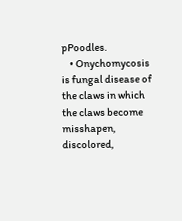pPoodles.
    • Onychomycosis is fungal disease of the claws in which the claws become misshapen, discolored,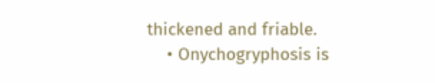thickened and friable.
    • Onychogryphosis is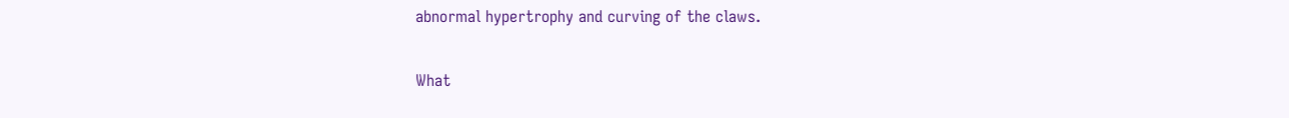abnormal hypertrophy and curving of the claws.

What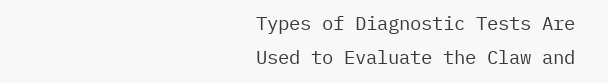Types of Diagnostic Tests Are Used to Evaluate the Claw and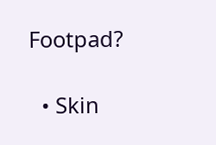Footpad?

  • Skin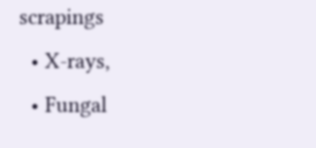scrapings
  • X-rays,
  • Fungal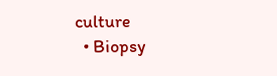culture
  • Biopsy